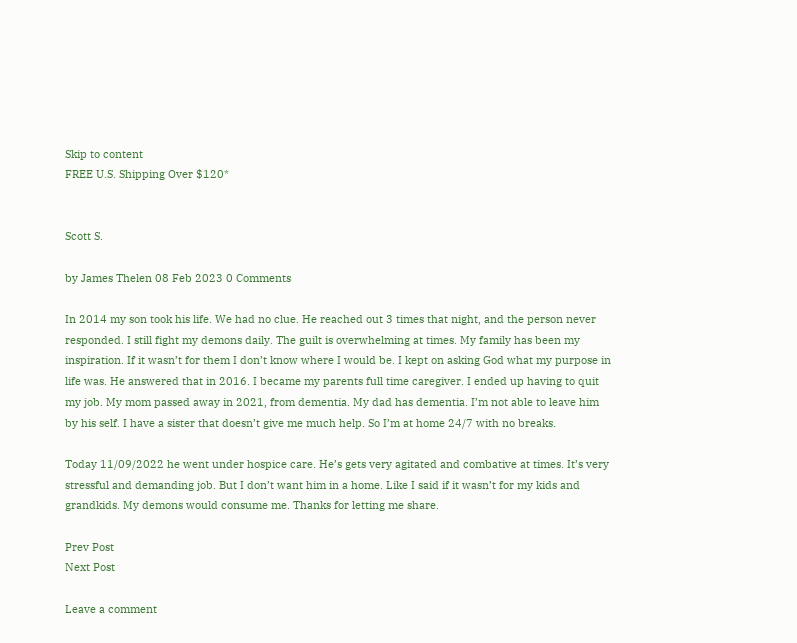Skip to content
FREE U.S. Shipping Over $120*


Scott S.

by James Thelen 08 Feb 2023 0 Comments

In 2014 my son took his life. We had no clue. He reached out 3 times that night, and the person never responded. I still fight my demons daily. The guilt is overwhelming at times. My family has been my inspiration. If it wasn’t for them I don’t know where I would be. I kept on asking God what my purpose in life was. He answered that in 2016. I became my parents full time caregiver. I ended up having to quit my job. My mom passed away in 2021, from dementia. My dad has dementia. I’m not able to leave him by his self. I have a sister that doesn’t give me much help. So I’m at home 24/7 with no breaks.

Today 11/09/2022 he went under hospice care. He’s gets very agitated and combative at times. It’s very stressful and demanding job. But I don’t want him in a home. Like I said if it wasn’t for my kids and grandkids. My demons would consume me. Thanks for letting me share.

Prev Post
Next Post

Leave a comment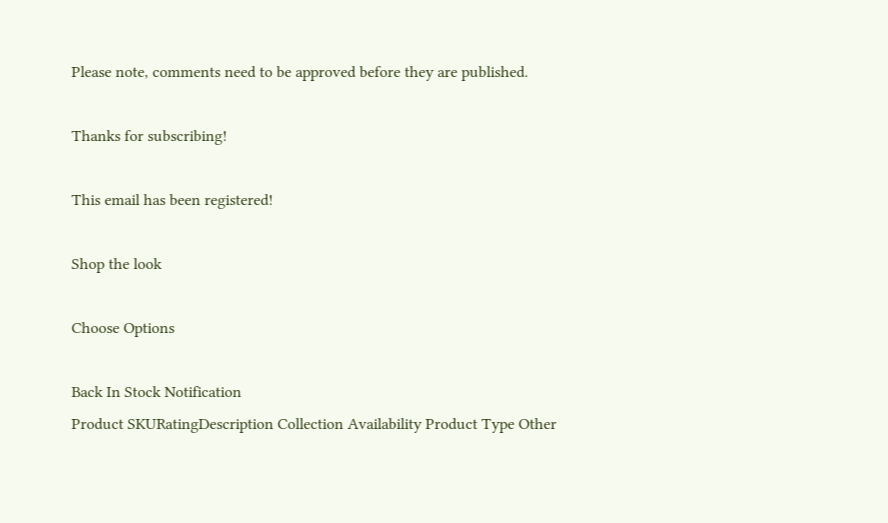Please note, comments need to be approved before they are published.

Thanks for subscribing!

This email has been registered!

Shop the look

Choose Options

Back In Stock Notification
Product SKURatingDescription Collection Availability Product Type Other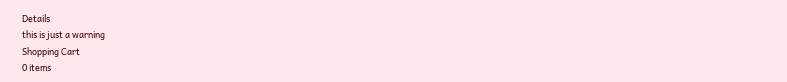Details
this is just a warning
Shopping Cart
0 items